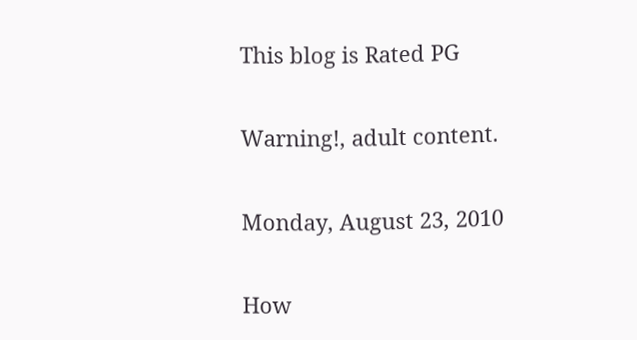This blog is Rated PG

Warning!, adult content.

Monday, August 23, 2010

How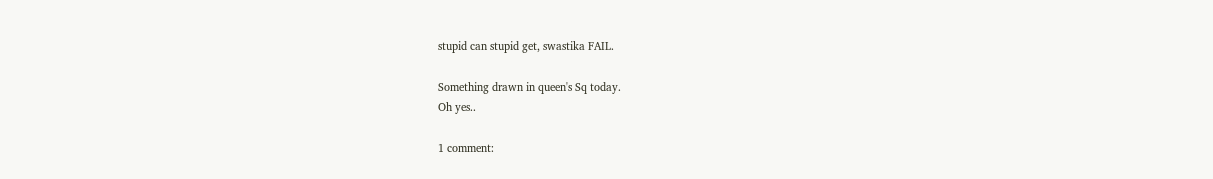stupid can stupid get, swastika FAIL.

Something drawn in queen's Sq today.
Oh yes..

1 comment: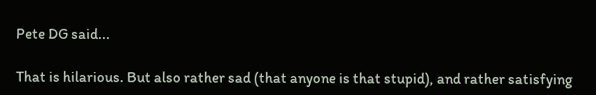Pete DG said...

That is hilarious. But also rather sad (that anyone is that stupid), and rather satisfying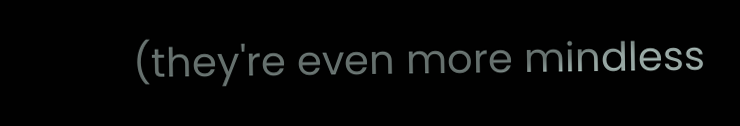(they're even more mindless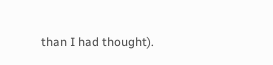than I had thought).